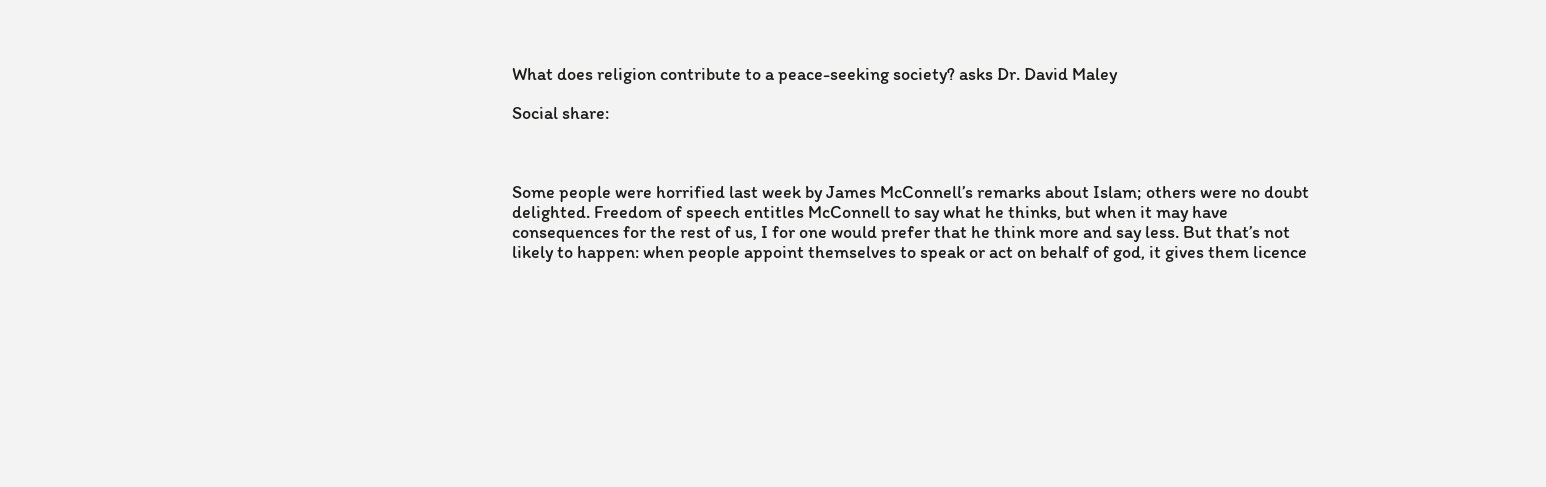What does religion contribute to a peace-seeking society? asks Dr. David Maley

Social share:



Some people were horrified last week by James McConnell’s remarks about Islam; others were no doubt delighted. Freedom of speech entitles McConnell to say what he thinks, but when it may have consequences for the rest of us, I for one would prefer that he think more and say less. But that’s not likely to happen: when people appoint themselves to speak or act on behalf of god, it gives them licence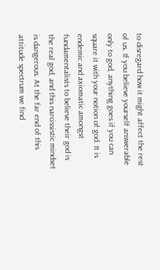to disregard how it might affect the rest of us. If you believe yourself answerable only to god, anything goes if you can square it with your notion of god. It is endemic and axiomatic amongst fundamentalists to believe their god is the real god, and this narcissistic mindset is dangerous. At the far end of this attitude spectrum we find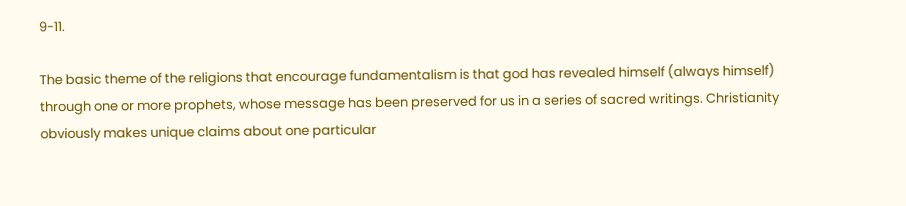9-11.

The basic theme of the religions that encourage fundamentalism is that god has revealed himself (always himself) through one or more prophets, whose message has been preserved for us in a series of sacred writings. Christianity obviously makes unique claims about one particular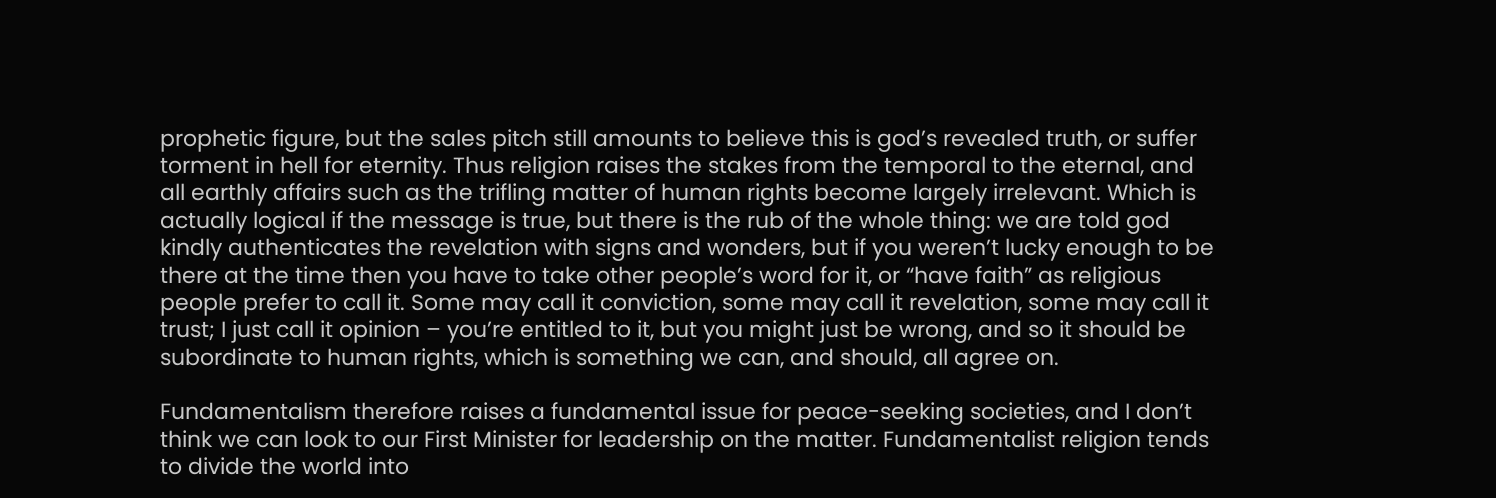prophetic figure, but the sales pitch still amounts to believe this is god’s revealed truth, or suffer torment in hell for eternity. Thus religion raises the stakes from the temporal to the eternal, and all earthly affairs such as the trifling matter of human rights become largely irrelevant. Which is actually logical if the message is true, but there is the rub of the whole thing: we are told god kindly authenticates the revelation with signs and wonders, but if you weren’t lucky enough to be there at the time then you have to take other people’s word for it, or “have faith” as religious people prefer to call it. Some may call it conviction, some may call it revelation, some may call it trust; I just call it opinion – you’re entitled to it, but you might just be wrong, and so it should be subordinate to human rights, which is something we can, and should, all agree on.

Fundamentalism therefore raises a fundamental issue for peace-seeking societies, and I don’t think we can look to our First Minister for leadership on the matter. Fundamentalist religion tends to divide the world into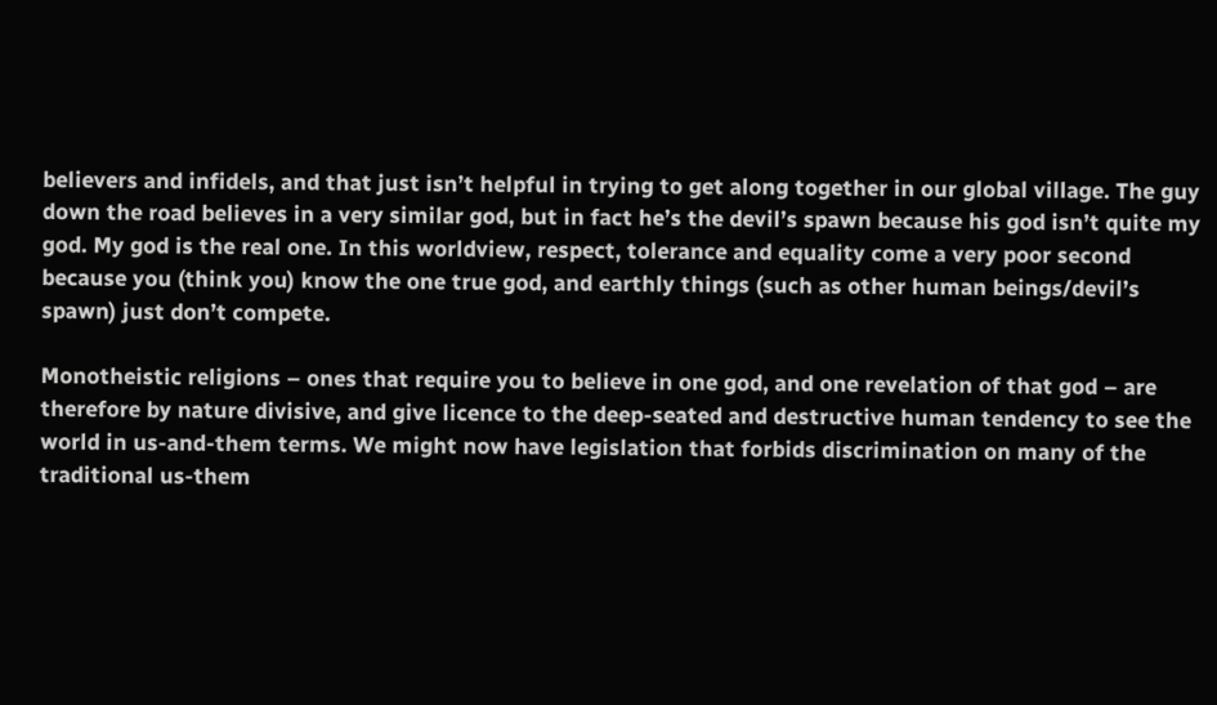believers and infidels, and that just isn’t helpful in trying to get along together in our global village. The guy down the road believes in a very similar god, but in fact he’s the devil’s spawn because his god isn’t quite my god. My god is the real one. In this worldview, respect, tolerance and equality come a very poor second because you (think you) know the one true god, and earthly things (such as other human beings/devil’s spawn) just don’t compete.

Monotheistic religions – ones that require you to believe in one god, and one revelation of that god – are therefore by nature divisive, and give licence to the deep-seated and destructive human tendency to see the world in us-and-them terms. We might now have legislation that forbids discrimination on many of the traditional us-them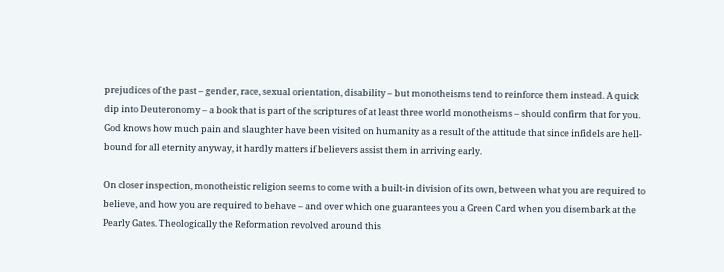prejudices of the past – gender, race, sexual orientation, disability – but monotheisms tend to reinforce them instead. A quick dip into Deuteronomy – a book that is part of the scriptures of at least three world monotheisms – should confirm that for you. God knows how much pain and slaughter have been visited on humanity as a result of the attitude that since infidels are hell-bound for all eternity anyway, it hardly matters if believers assist them in arriving early.

On closer inspection, monotheistic religion seems to come with a built-in division of its own, between what you are required to believe, and how you are required to behave – and over which one guarantees you a Green Card when you disembark at the Pearly Gates. Theologically the Reformation revolved around this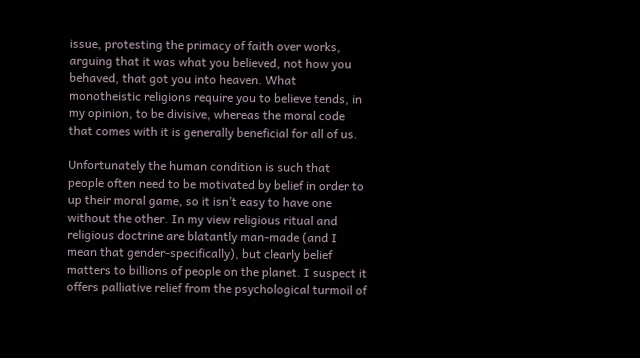issue, protesting the primacy of faith over works, arguing that it was what you believed, not how you behaved, that got you into heaven. What monotheistic religions require you to believe tends, in my opinion, to be divisive, whereas the moral code that comes with it is generally beneficial for all of us.

Unfortunately the human condition is such that people often need to be motivated by belief in order to up their moral game, so it isn’t easy to have one without the other. In my view religious ritual and religious doctrine are blatantly man-made (and I mean that gender-specifically), but clearly belief matters to billions of people on the planet. I suspect it offers palliative relief from the psychological turmoil of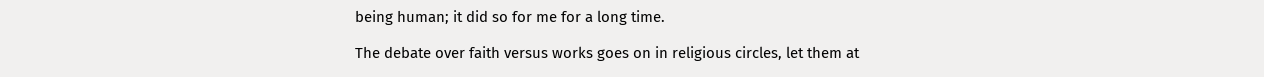being human; it did so for me for a long time.

The debate over faith versus works goes on in religious circles, let them at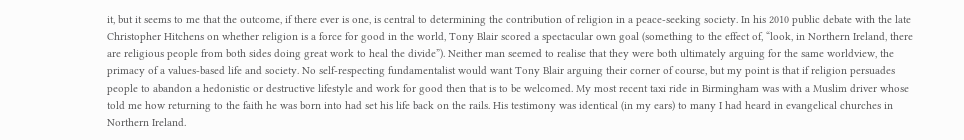it, but it seems to me that the outcome, if there ever is one, is central to determining the contribution of religion in a peace-seeking society. In his 2010 public debate with the late Christopher Hitchens on whether religion is a force for good in the world, Tony Blair scored a spectacular own goal (something to the effect of, “look, in Northern Ireland, there are religious people from both sides doing great work to heal the divide”). Neither man seemed to realise that they were both ultimately arguing for the same worldview, the primacy of a values-based life and society. No self-respecting fundamentalist would want Tony Blair arguing their corner of course, but my point is that if religion persuades people to abandon a hedonistic or destructive lifestyle and work for good then that is to be welcomed. My most recent taxi ride in Birmingham was with a Muslim driver whose told me how returning to the faith he was born into had set his life back on the rails. His testimony was identical (in my ears) to many I had heard in evangelical churches in Northern Ireland.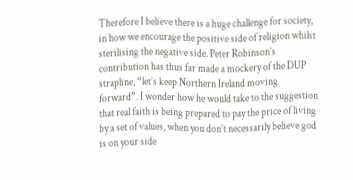Therefore I believe there is a huge challenge for society, in how we encourage the positive side of religion whilst sterilising the negative side. Peter Robinson’s contribution has thus far made a mockery of the DUP strapline, “let’s keep Northern Ireland moving forward”. I wonder how he would take to the suggestion that real faith is being prepared to pay the price of living by a set of values, when you don’t necessarily believe god is on your side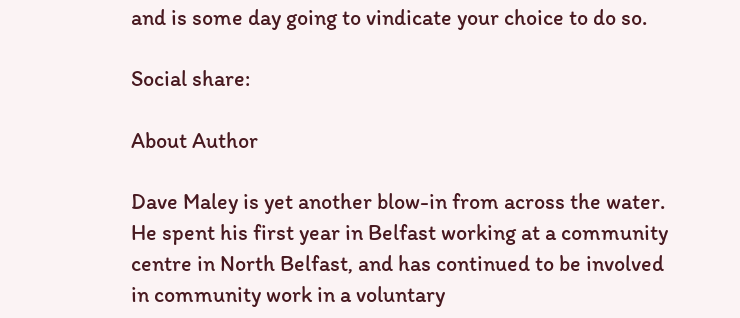and is some day going to vindicate your choice to do so.

Social share:

About Author

Dave Maley is yet another blow-in from across the water. He spent his first year in Belfast working at a community centre in North Belfast, and has continued to be involved in community work in a voluntary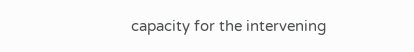capacity for the intervening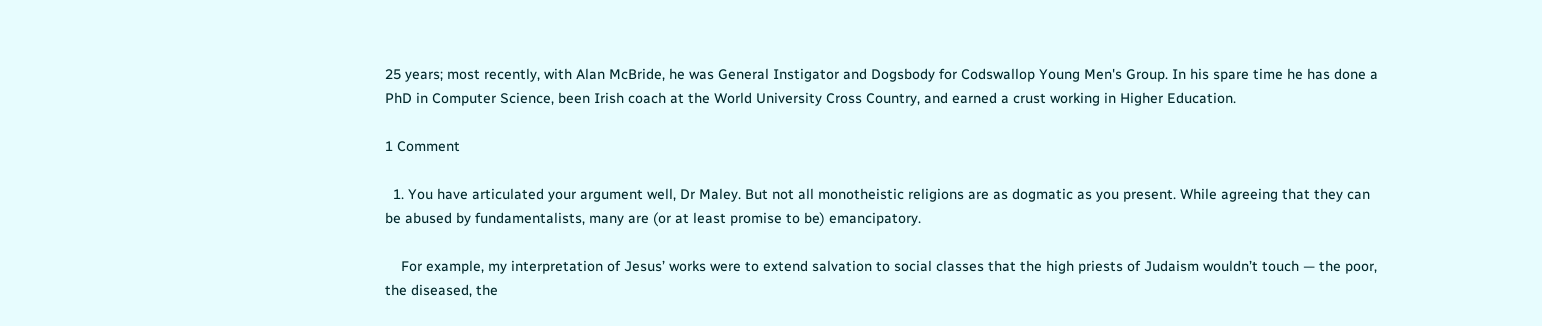25 years; most recently, with Alan McBride, he was General Instigator and Dogsbody for Codswallop Young Men's Group. In his spare time he has done a PhD in Computer Science, been Irish coach at the World University Cross Country, and earned a crust working in Higher Education.

1 Comment

  1. You have articulated your argument well, Dr Maley. But not all monotheistic religions are as dogmatic as you present. While agreeing that they can be abused by fundamentalists, many are (or at least promise to be) emancipatory.

    For example, my interpretation of Jesus’ works were to extend salvation to social classes that the high priests of Judaism wouldn’t touch — the poor, the diseased, the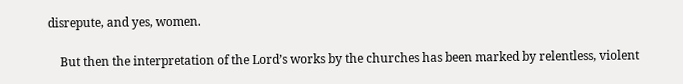disrepute, and yes, women.

    But then the interpretation of the Lord’s works by the churches has been marked by relentless, violent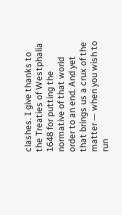clashes. I give thanks to the Treaties of Westphalia 1648 for putting the normative of that world order to an end. And yet that brings us a crux of the matter — when you wish to run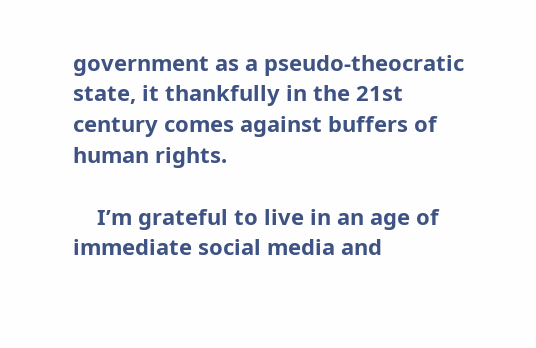government as a pseudo-theocratic state, it thankfully in the 21st century comes against buffers of human rights.

    I’m grateful to live in an age of immediate social media and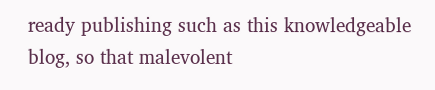ready publishing such as this knowledgeable blog, so that malevolent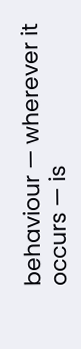behaviour — wherever it occurs — is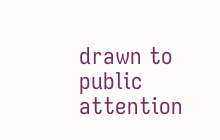drawn to public attention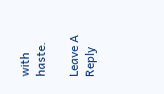with haste.

Leave A Reply